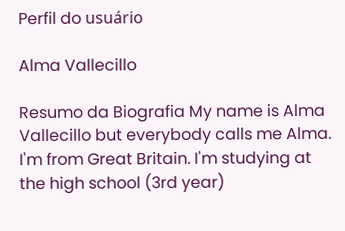Perfil do usuário

Alma Vallecillo

Resumo da Biografia My name is Alma Vallecillo but everybody calls me Alma. I'm from Great Britain. I'm studying at the high school (3rd year)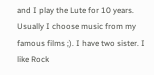and I play the Lute for 10 years. Usually I choose music from my famous films ;). I have two sister. I like Rock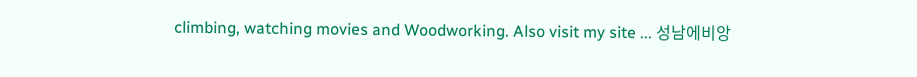climbing, watching movies and Woodworking. Also visit my site ... 성남에비앙